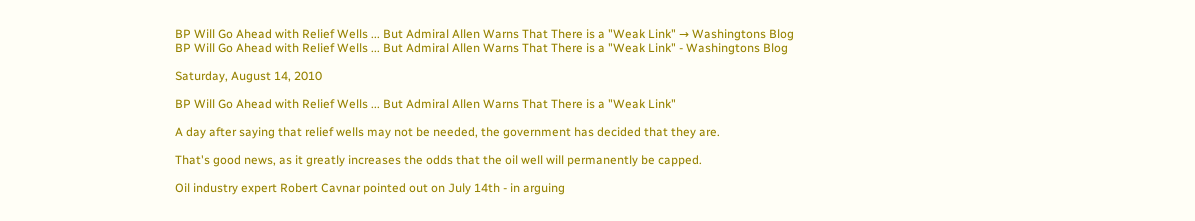BP Will Go Ahead with Relief Wells ... But Admiral Allen Warns That There is a "Weak Link" → Washingtons Blog
BP Will Go Ahead with Relief Wells ... But Admiral Allen Warns That There is a "Weak Link" - Washingtons Blog

Saturday, August 14, 2010

BP Will Go Ahead with Relief Wells ... But Admiral Allen Warns That There is a "Weak Link"

A day after saying that relief wells may not be needed, the government has decided that they are.

That's good news, as it greatly increases the odds that the oil well will permanently be capped.

Oil industry expert Robert Cavnar pointed out on July 14th - in arguing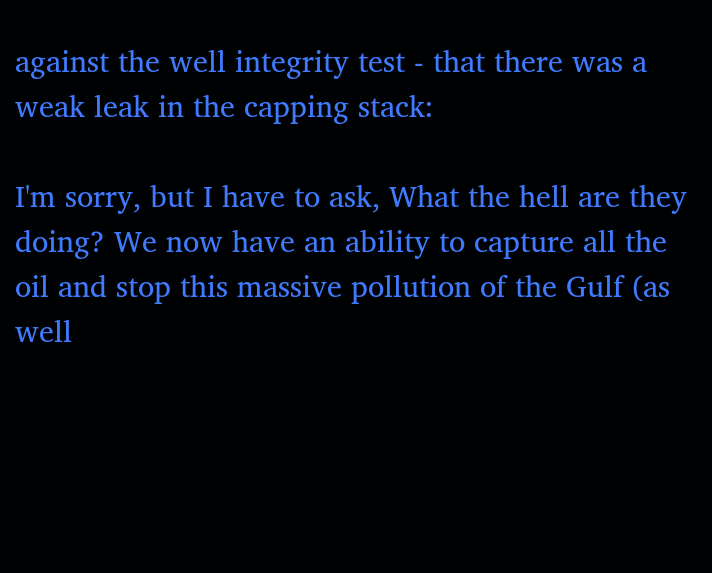against the well integrity test - that there was a weak leak in the capping stack:

I'm sorry, but I have to ask, What the hell are they doing? We now have an ability to capture all the oil and stop this massive pollution of the Gulf (as well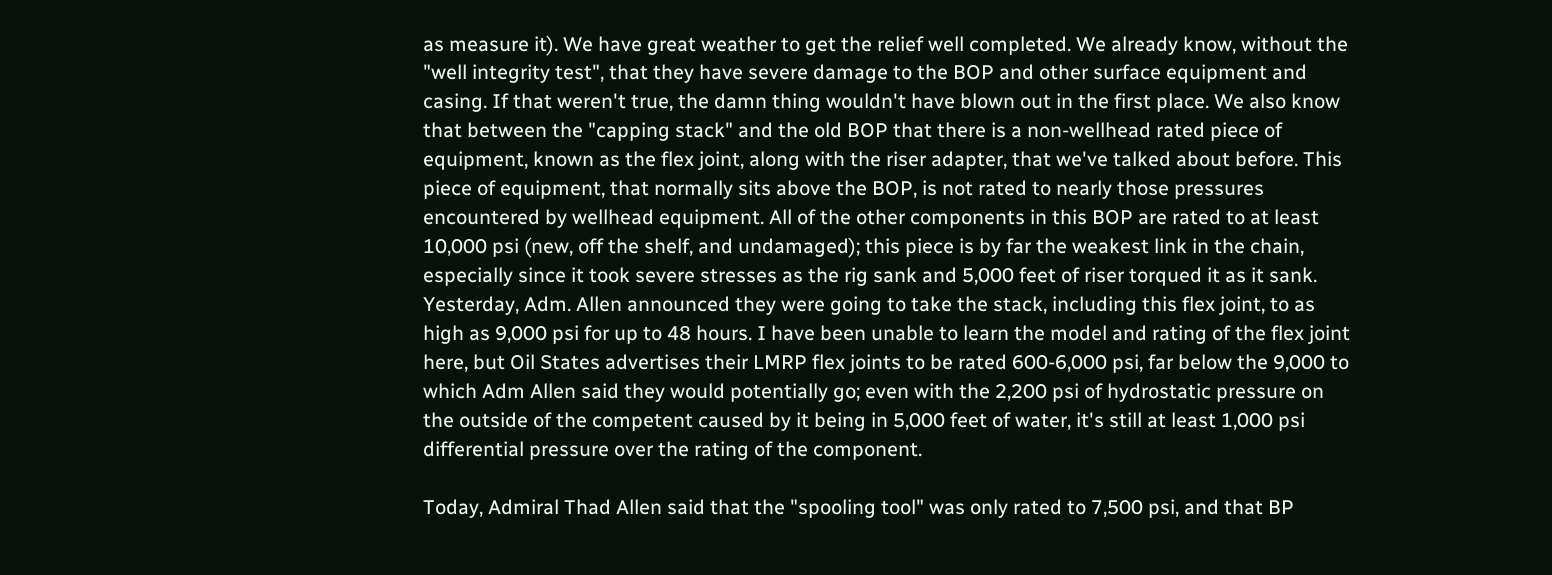as measure it). We have great weather to get the relief well completed. We already know, without the "well integrity test", that they have severe damage to the BOP and other surface equipment and casing. If that weren't true, the damn thing wouldn't have blown out in the first place. We also know that between the "capping stack" and the old BOP that there is a non-wellhead rated piece of equipment, known as the flex joint, along with the riser adapter, that we've talked about before. This piece of equipment, that normally sits above the BOP, is not rated to nearly those pressures encountered by wellhead equipment. All of the other components in this BOP are rated to at least 10,000 psi (new, off the shelf, and undamaged); this piece is by far the weakest link in the chain, especially since it took severe stresses as the rig sank and 5,000 feet of riser torqued it as it sank. Yesterday, Adm. Allen announced they were going to take the stack, including this flex joint, to as high as 9,000 psi for up to 48 hours. I have been unable to learn the model and rating of the flex joint here, but Oil States advertises their LMRP flex joints to be rated 600-6,000 psi, far below the 9,000 to which Adm Allen said they would potentially go; even with the 2,200 psi of hydrostatic pressure on the outside of the competent caused by it being in 5,000 feet of water, it's still at least 1,000 psi differential pressure over the rating of the component.

Today, Admiral Thad Allen said that the "spooling tool" was only rated to 7,500 psi, and that BP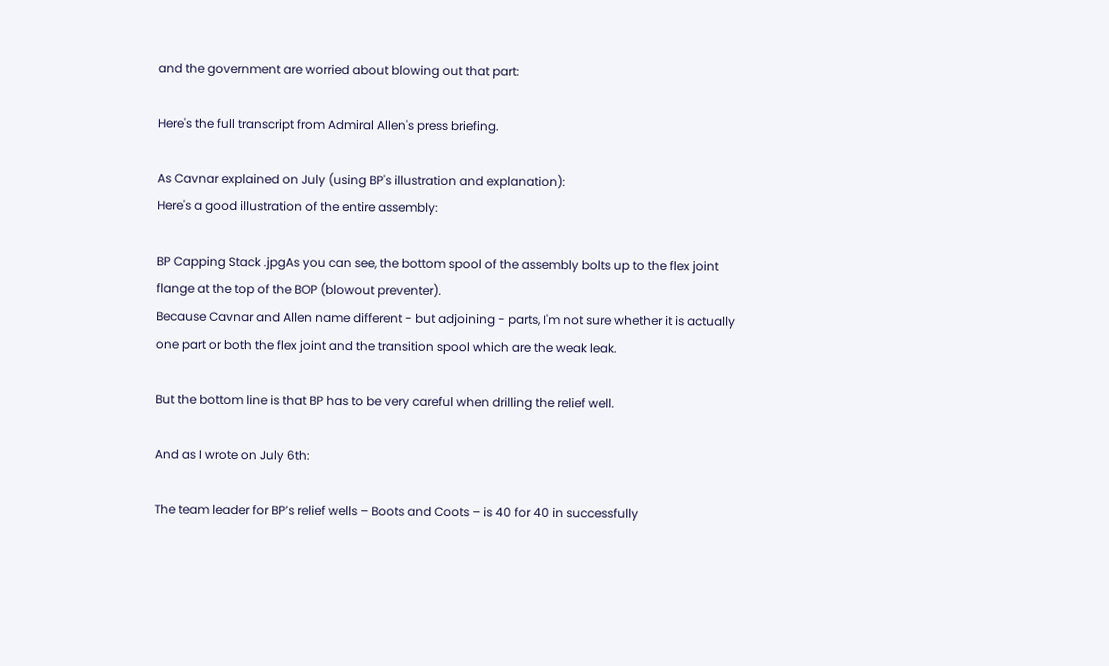and the government are worried about blowing out that part:

Here's the full transcript from Admiral Allen's press briefing.

As Cavnar explained on July (using BP's illustration and explanation):
Here's a good illustration of the entire assembly:

BP Capping Stack .jpgAs you can see, the bottom spool of the assembly bolts up to the flex joint flange at the top of the BOP (blowout preventer).
Because Cavnar and Allen name different - but adjoining - parts, I'm not sure whether it is actually one part or both the flex joint and the transition spool which are the weak leak.

But the bottom line is that BP has to be very careful when drilling the relief well.

And as I wrote on July 6th:

The team leader for BP’s relief wells – Boots and Coots – is 40 for 40 in successfully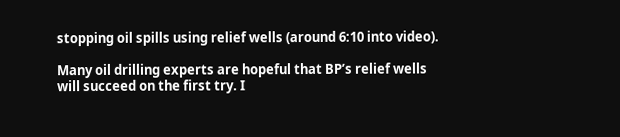stopping oil spills using relief wells (around 6:10 into video).

Many oil drilling experts are hopeful that BP’s relief wells will succeed on the first try. I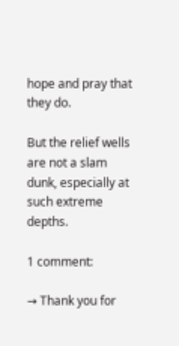hope and pray that they do.

But the relief wells are not a slam dunk, especially at such extreme depths.

1 comment:

→ Thank you for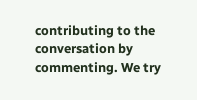contributing to the conversation by commenting. We try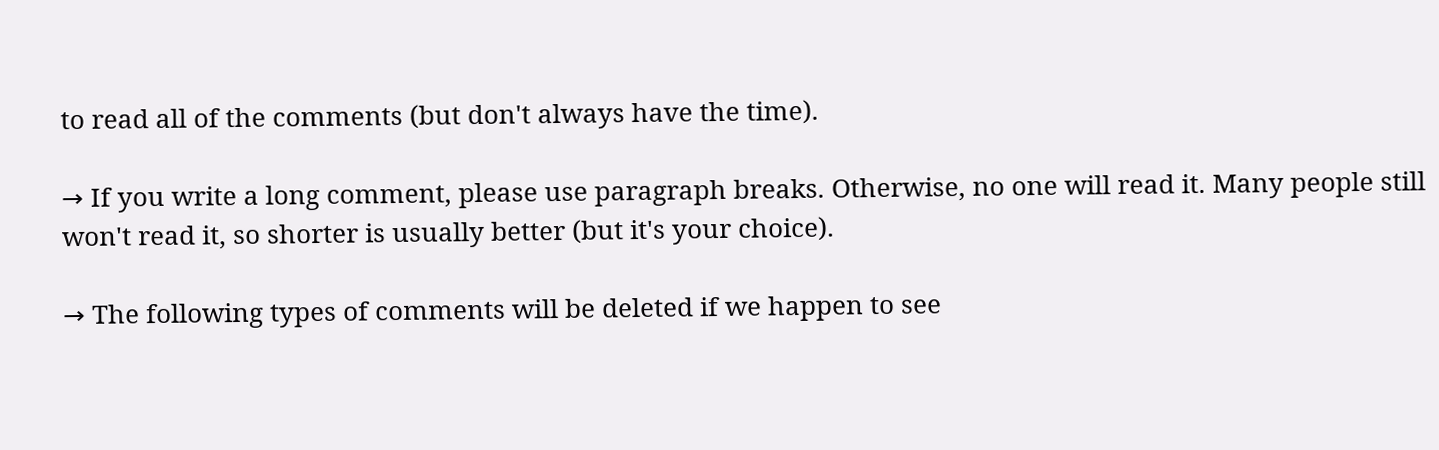to read all of the comments (but don't always have the time).

→ If you write a long comment, please use paragraph breaks. Otherwise, no one will read it. Many people still won't read it, so shorter is usually better (but it's your choice).

→ The following types of comments will be deleted if we happen to see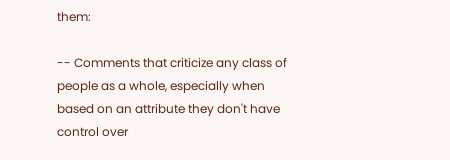them:

-- Comments that criticize any class of people as a whole, especially when based on an attribute they don't have control over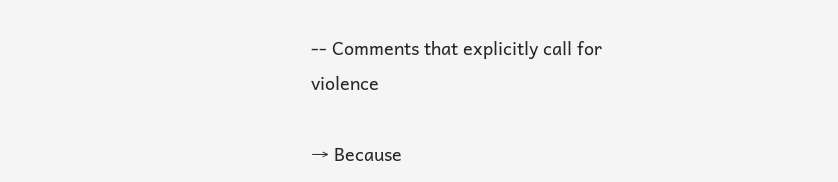-- Comments that explicitly call for violence

→ Because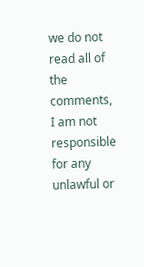we do not read all of the comments, I am not responsible for any unlawful or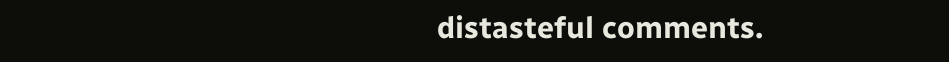distasteful comments.